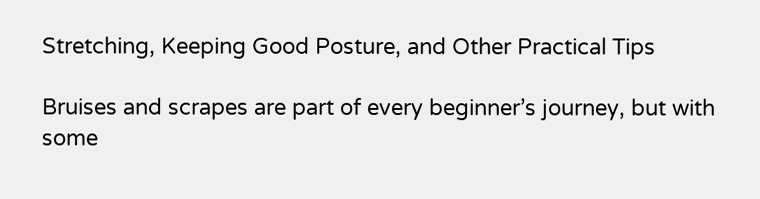Stretching, Keeping Good Posture, and Other Practical Tips

Bruises and scrapes are part of every beginner’s journey, but with some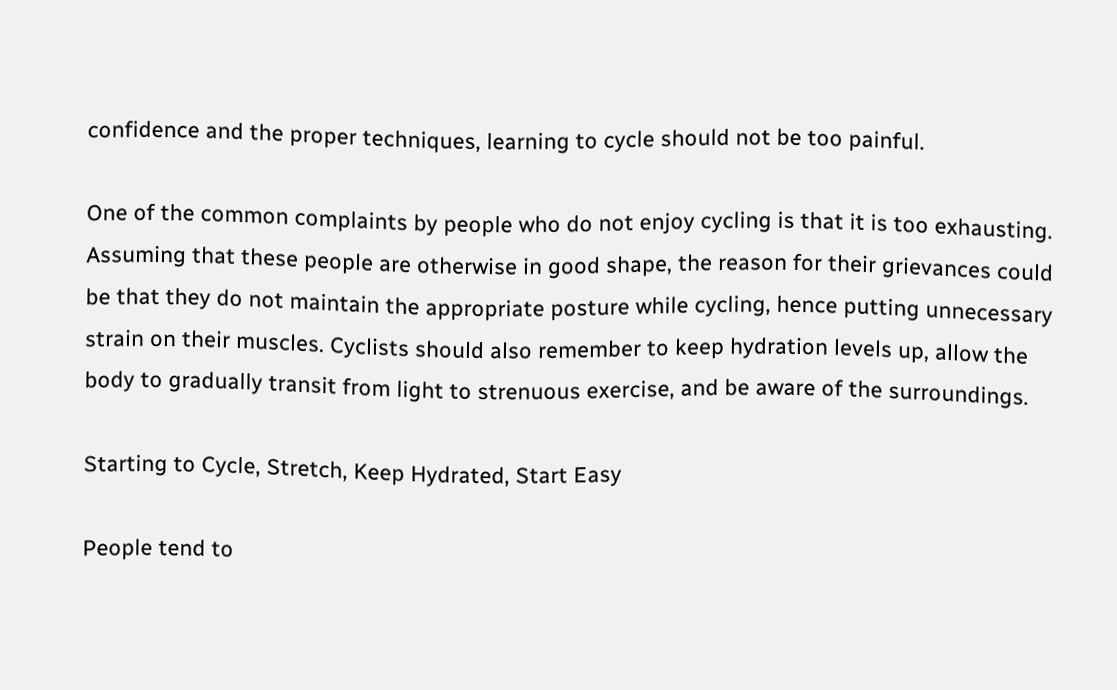confidence and the proper techniques, learning to cycle should not be too painful.

One of the common complaints by people who do not enjoy cycling is that it is too exhausting. Assuming that these people are otherwise in good shape, the reason for their grievances could be that they do not maintain the appropriate posture while cycling, hence putting unnecessary strain on their muscles. Cyclists should also remember to keep hydration levels up, allow the body to gradually transit from light to strenuous exercise, and be aware of the surroundings.

Starting to Cycle, Stretch, Keep Hydrated, Start Easy

People tend to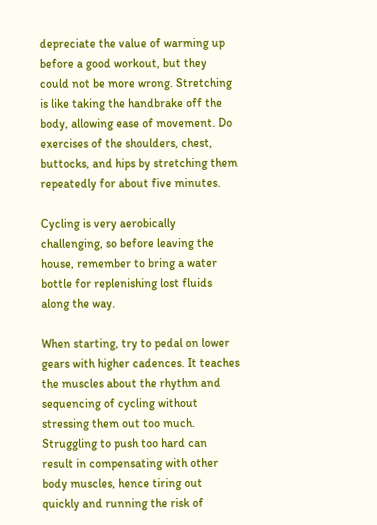depreciate the value of warming up before a good workout, but they could not be more wrong. Stretching is like taking the handbrake off the body, allowing ease of movement. Do exercises of the shoulders, chest, buttocks, and hips by stretching them repeatedly for about five minutes.

Cycling is very aerobically challenging, so before leaving the house, remember to bring a water bottle for replenishing lost fluids along the way.

When starting, try to pedal on lower gears with higher cadences. It teaches the muscles about the rhythm and sequencing of cycling without stressing them out too much. Struggling to push too hard can result in compensating with other body muscles, hence tiring out quickly and running the risk of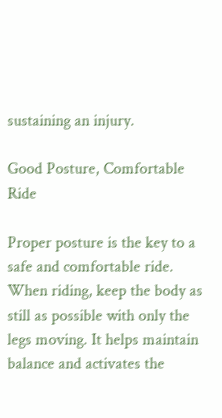sustaining an injury.

Good Posture, Comfortable Ride

Proper posture is the key to a safe and comfortable ride. When riding, keep the body as still as possible with only the legs moving. It helps maintain balance and activates the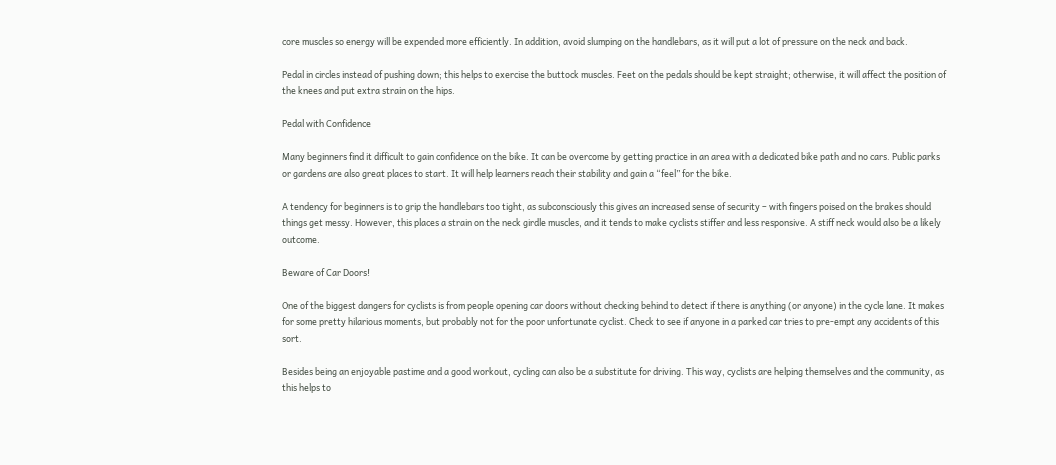core muscles so energy will be expended more efficiently. In addition, avoid slumping on the handlebars, as it will put a lot of pressure on the neck and back.

Pedal in circles instead of pushing down; this helps to exercise the buttock muscles. Feet on the pedals should be kept straight; otherwise, it will affect the position of the knees and put extra strain on the hips.

Pedal with Confidence

Many beginners find it difficult to gain confidence on the bike. It can be overcome by getting practice in an area with a dedicated bike path and no cars. Public parks or gardens are also great places to start. It will help learners reach their stability and gain a “feel” for the bike.

A tendency for beginners is to grip the handlebars too tight, as subconsciously this gives an increased sense of security – with fingers poised on the brakes should things get messy. However, this places a strain on the neck girdle muscles, and it tends to make cyclists stiffer and less responsive. A stiff neck would also be a likely outcome.

Beware of Car Doors!

One of the biggest dangers for cyclists is from people opening car doors without checking behind to detect if there is anything (or anyone) in the cycle lane. It makes for some pretty hilarious moments, but probably not for the poor unfortunate cyclist. Check to see if anyone in a parked car tries to pre-empt any accidents of this sort.

Besides being an enjoyable pastime and a good workout, cycling can also be a substitute for driving. This way, cyclists are helping themselves and the community, as this helps to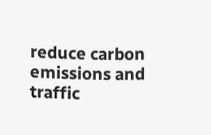reduce carbon emissions and traffic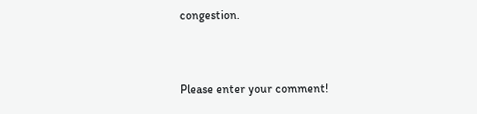congestion.


Please enter your comment!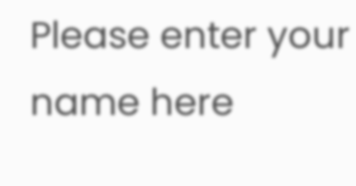Please enter your name here